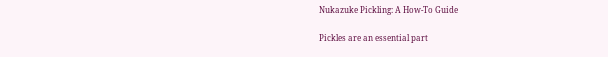Nukazuke Pickling: A How-To Guide

Pickles are an essential part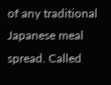of any traditional Japanese meal spread. Called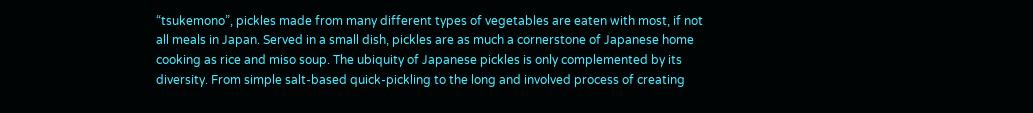“tsukemono”, pickles made from many different types of vegetables are eaten with most, if not all meals in Japan. Served in a small dish, pickles are as much a cornerstone of Japanese home cooking as rice and miso soup. The ubiquity of Japanese pickles is only complemented by its diversity. From simple salt-based quick-pickling to the long and involved process of creating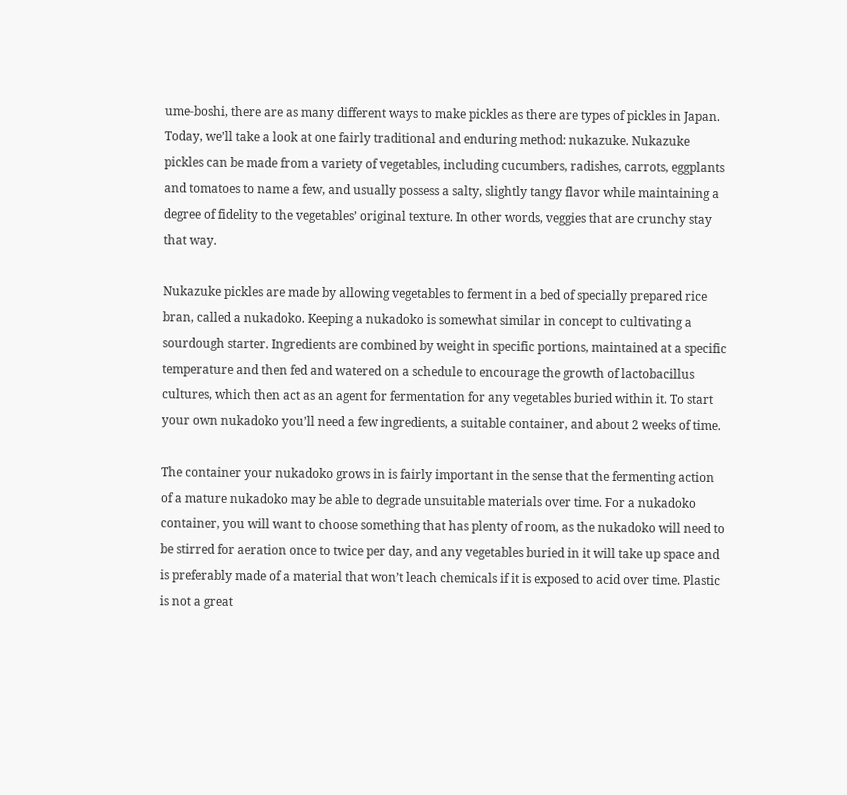ume-boshi, there are as many different ways to make pickles as there are types of pickles in Japan. Today, we’ll take a look at one fairly traditional and enduring method: nukazuke. Nukazuke pickles can be made from a variety of vegetables, including cucumbers, radishes, carrots, eggplants and tomatoes to name a few, and usually possess a salty, slightly tangy flavor while maintaining a degree of fidelity to the vegetables’ original texture. In other words, veggies that are crunchy stay that way.

Nukazuke pickles are made by allowing vegetables to ferment in a bed of specially prepared rice bran, called a nukadoko. Keeping a nukadoko is somewhat similar in concept to cultivating a sourdough starter. Ingredients are combined by weight in specific portions, maintained at a specific temperature and then fed and watered on a schedule to encourage the growth of lactobacillus cultures, which then act as an agent for fermentation for any vegetables buried within it. To start your own nukadoko you’ll need a few ingredients, a suitable container, and about 2 weeks of time.

The container your nukadoko grows in is fairly important in the sense that the fermenting action of a mature nukadoko may be able to degrade unsuitable materials over time. For a nukadoko container, you will want to choose something that has plenty of room, as the nukadoko will need to be stirred for aeration once to twice per day, and any vegetables buried in it will take up space and is preferably made of a material that won’t leach chemicals if it is exposed to acid over time. Plastic is not a great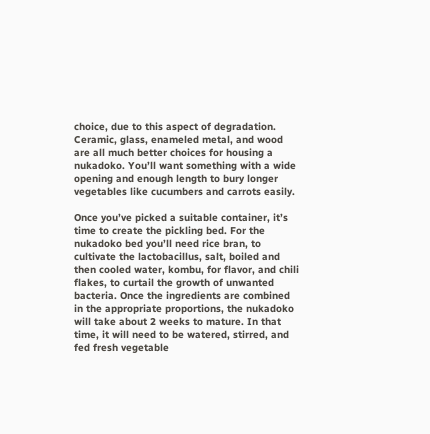choice, due to this aspect of degradation. Ceramic, glass, enameled metal, and wood are all much better choices for housing a nukadoko. You’ll want something with a wide opening and enough length to bury longer vegetables like cucumbers and carrots easily.

Once you’ve picked a suitable container, it’s time to create the pickling bed. For the nukadoko bed you’ll need rice bran, to cultivate the lactobacillus, salt, boiled and then cooled water, kombu, for flavor, and chili flakes, to curtail the growth of unwanted bacteria. Once the ingredients are combined in the appropriate proportions, the nukadoko will take about 2 weeks to mature. In that time, it will need to be watered, stirred, and fed fresh vegetable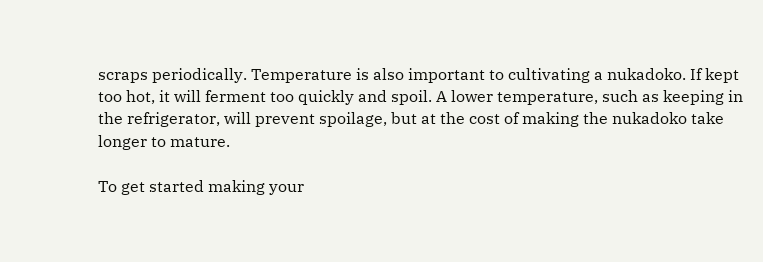scraps periodically. Temperature is also important to cultivating a nukadoko. If kept too hot, it will ferment too quickly and spoil. A lower temperature, such as keeping in the refrigerator, will prevent spoilage, but at the cost of making the nukadoko take longer to mature.

To get started making your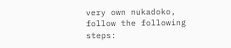very own nukadoko, follow the following steps: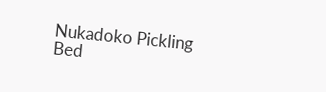Nukadoko Pickling Bed